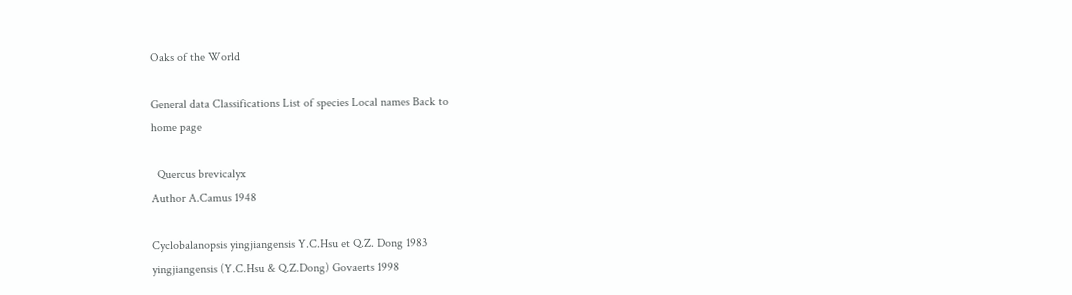Oaks of the World

General data Classifications List of species Local names Back to
home page

  Quercus brevicalyx
Author A.Camus 1948

Cyclobalanopsis yingjiangensis Y.C.Hsu et Q.Z. Dong 1983
yingjiangensis (Y.C.Hsu & Q.Z.Dong) Govaerts 1998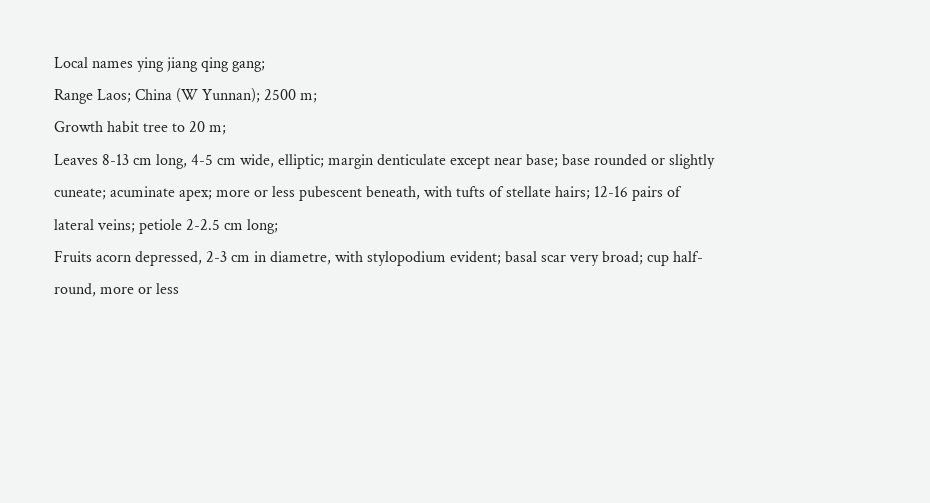Local names ying jiang qing gang;
Range Laos; China (W Yunnan); 2500 m;
Growth habit tree to 20 m;
Leaves 8-13 cm long, 4-5 cm wide, elliptic; margin denticulate except near base; base rounded or slightly cuneate; acuminate apex; more or less pubescent beneath, with tufts of stellate hairs; 12-16 pairs of lateral veins; petiole 2-2.5 cm long;
Fruits acorn depressed, 2-3 cm in diametre, with stylopodium evident; basal scar very broad; cup half-round, more or less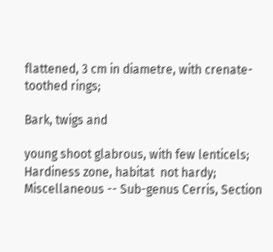flattened, 3 cm in diametre, with crenate-toothed rings;

Bark, twigs and

young shoot glabrous, with few lenticels;
Hardiness zone, habitat  not hardy;
Miscellaneous -- Sub-genus Cerris, Section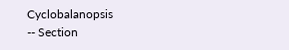Cyclobalanopsis
-- Section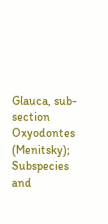Glauca, sub-section Oxyodontes (Menitsky);
Subspecies and